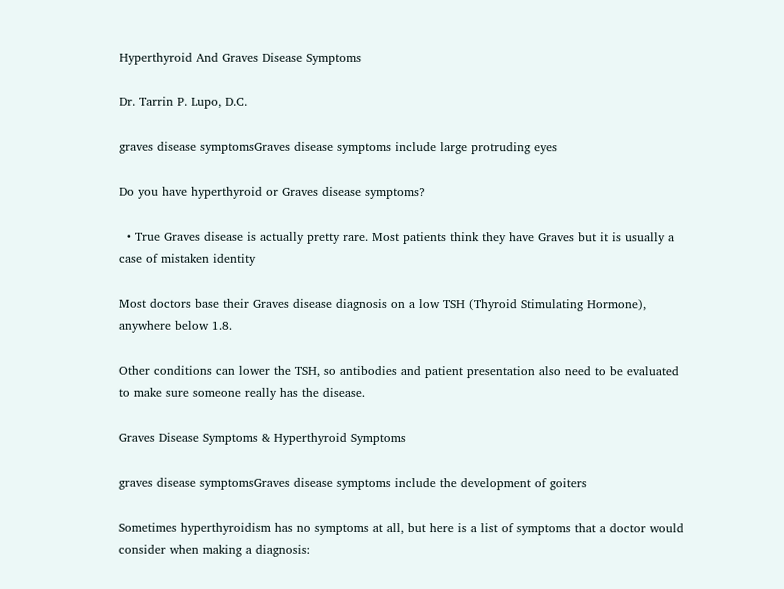Hyperthyroid And Graves Disease Symptoms

Dr. Tarrin P. Lupo, D.C.

graves disease symptomsGraves disease symptoms include large protruding eyes

Do you have hyperthyroid or Graves disease symptoms?

  • True Graves disease is actually pretty rare. Most patients think they have Graves but it is usually a case of mistaken identity

Most doctors base their Graves disease diagnosis on a low TSH (Thyroid Stimulating Hormone), anywhere below 1.8.

Other conditions can lower the TSH, so antibodies and patient presentation also need to be evaluated to make sure someone really has the disease.

Graves Disease Symptoms & Hyperthyroid Symptoms

graves disease symptomsGraves disease symptoms include the development of goiters

Sometimes hyperthyroidism has no symptoms at all, but here is a list of symptoms that a doctor would consider when making a diagnosis: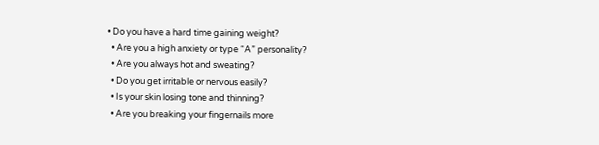• Do you have a hard time gaining weight?
  • Are you a high anxiety or type “A” personality?
  • Are you always hot and sweating?
  • Do you get irritable or nervous easily?
  • Is your skin losing tone and thinning?
  • Are you breaking your fingernails more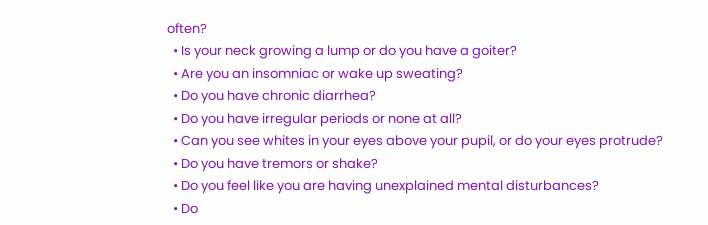often?
  • Is your neck growing a lump or do you have a goiter?
  • Are you an insomniac or wake up sweating?
  • Do you have chronic diarrhea?
  • Do you have irregular periods or none at all?
  • Can you see whites in your eyes above your pupil, or do your eyes protrude?
  • Do you have tremors or shake?
  • Do you feel like you are having unexplained mental disturbances?
  • Do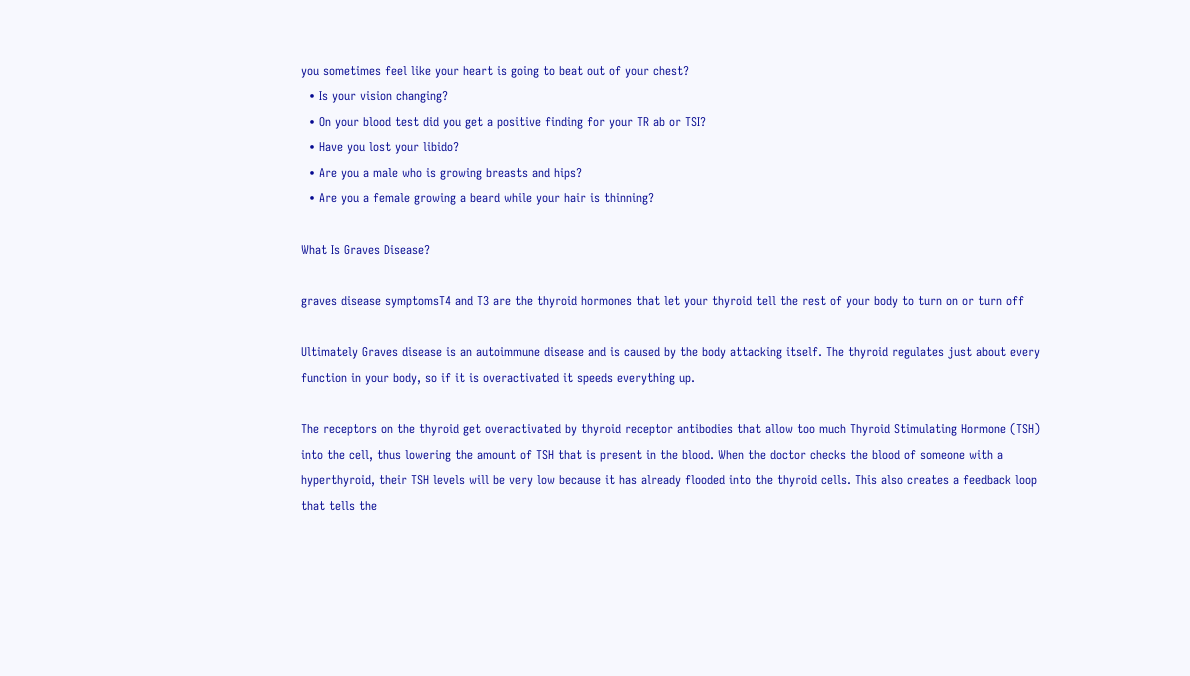you sometimes feel like your heart is going to beat out of your chest?
  • Is your vision changing?
  • On your blood test did you get a positive finding for your TR ab or TSI?
  • Have you lost your libido?
  • Are you a male who is growing breasts and hips?
  • Are you a female growing a beard while your hair is thinning?

What Is Graves Disease?

graves disease symptomsT4 and T3 are the thyroid hormones that let your thyroid tell the rest of your body to turn on or turn off

Ultimately Graves disease is an autoimmune disease and is caused by the body attacking itself. The thyroid regulates just about every function in your body, so if it is overactivated it speeds everything up.

The receptors on the thyroid get overactivated by thyroid receptor antibodies that allow too much Thyroid Stimulating Hormone (TSH) into the cell, thus lowering the amount of TSH that is present in the blood. When the doctor checks the blood of someone with a hyperthyroid, their TSH levels will be very low because it has already flooded into the thyroid cells. This also creates a feedback loop that tells the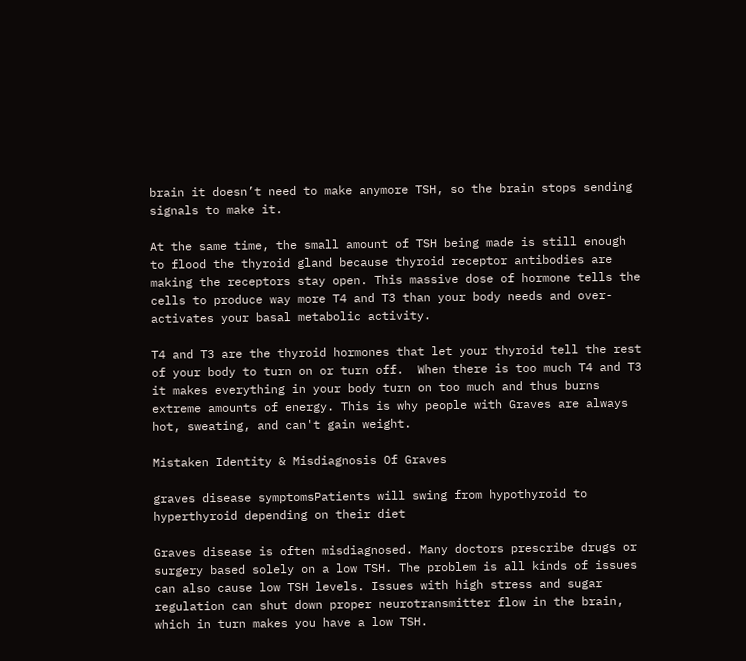brain it doesn’t need to make anymore TSH, so the brain stops sending signals to make it.

At the same time, the small amount of TSH being made is still enough to flood the thyroid gland because thyroid receptor antibodies are making the receptors stay open. This massive dose of hormone tells the cells to produce way more T4 and T3 than your body needs and over-activates your basal metabolic activity.

T4 and T3 are the thyroid hormones that let your thyroid tell the rest of your body to turn on or turn off.  When there is too much T4 and T3 it makes everything in your body turn on too much and thus burns extreme amounts of energy. This is why people with Graves are always hot, sweating, and can't gain weight.

Mistaken Identity & Misdiagnosis Of Graves

graves disease symptomsPatients will swing from hypothyroid to hyperthyroid depending on their diet

Graves disease is often misdiagnosed. Many doctors prescribe drugs or surgery based solely on a low TSH. The problem is all kinds of issues can also cause low TSH levels. Issues with high stress and sugar regulation can shut down proper neurotransmitter flow in the brain, which in turn makes you have a low TSH.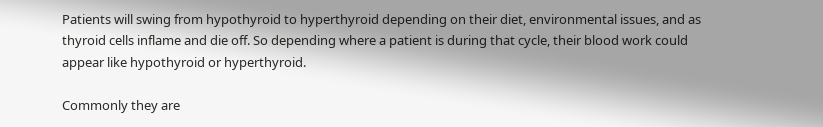Patients will swing from hypothyroid to hyperthyroid depending on their diet, environmental issues, and as thyroid cells inflame and die off. So depending where a patient is during that cycle, their blood work could appear like hypothyroid or hyperthyroid.

Commonly they are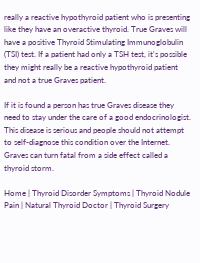really a reactive hypothyroid patient who is presenting like they have an overactive thyroid. True Graves will have a positive Thyroid Stimulating Immunoglobulin (TSI) test. If a patient had only a TSH test, it's possible they might really be a reactive hypothyroid patient and not a true Graves patient.

If it is found a person has true Graves disease they need to stay under the care of a good endocrinologist. This disease is serious and people should not attempt to self-diagnose this condition over the Internet. Graves can turn fatal from a side effect called a thyroid storm.

Home | Thyroid Disorder Symptoms | Thyroid Nodule Pain | Natural Thyroid Doctor | Thyroid Surgery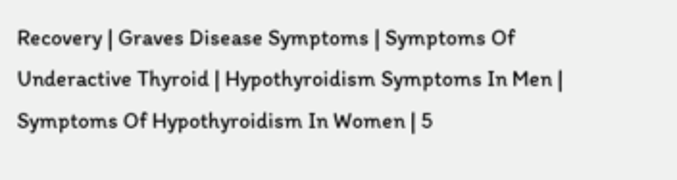Recovery | Graves Disease Symptoms | Symptoms Of Underactive Thyroid | Hypothyroidism Symptoms In Men | Symptoms Of Hypothyroidism In Women | 5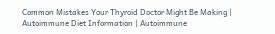Common Mistakes Your Thyroid Doctor Might Be Making | Autoimmune Diet Information | Autoimmune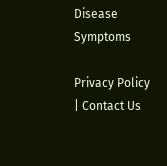Disease Symptoms

Privacy Policy | Contact Us